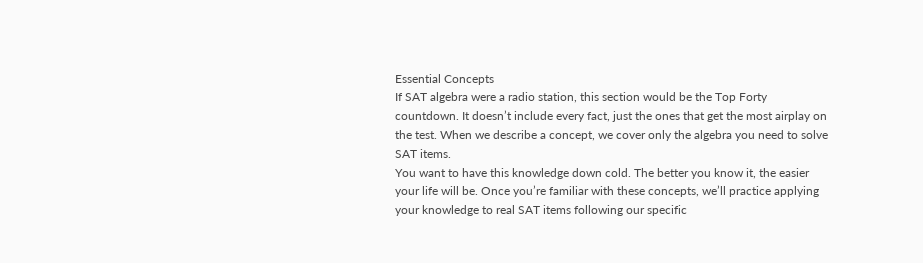Essential Concepts
If SAT algebra were a radio station, this section would be the Top Forty countdown. It doesn’t include every fact, just the ones that get the most airplay on the test. When we describe a concept, we cover only the algebra you need to solve SAT items.
You want to have this knowledge down cold. The better you know it, the easier your life will be. Once you’re familiar with these concepts, we’ll practice applying your knowledge to real SAT items following our specific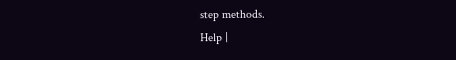step methods.
Help |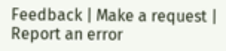Feedback | Make a request | Report an error